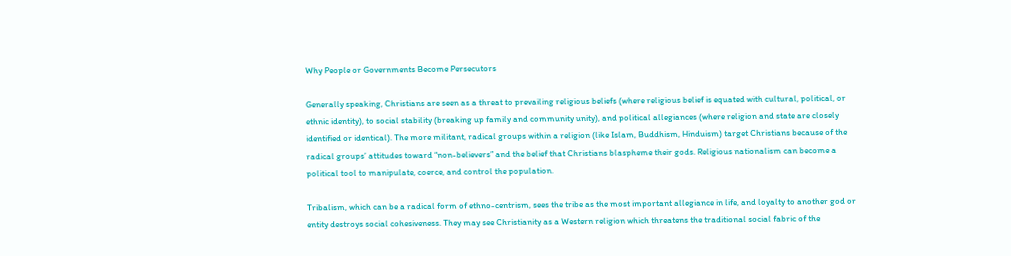Why People or Governments Become Persecutors

Generally speaking, Christians are seen as a threat to prevailing religious beliefs (where religious belief is equated with cultural, political, or ethnic identity), to social stability (breaking up family and community unity), and political allegiances (where religion and state are closely identified or identical). The more militant, radical groups within a religion (like Islam, Buddhism, Hinduism) target Christians because of the radical groups’ attitudes toward “non-believers” and the belief that Christians blaspheme their gods. Religious nationalism can become a political tool to manipulate, coerce, and control the population.

Tribalism, which can be a radical form of ethno-centrism, sees the tribe as the most important allegiance in life, and loyalty to another god or entity destroys social cohesiveness. They may see Christianity as a Western religion which threatens the traditional social fabric of the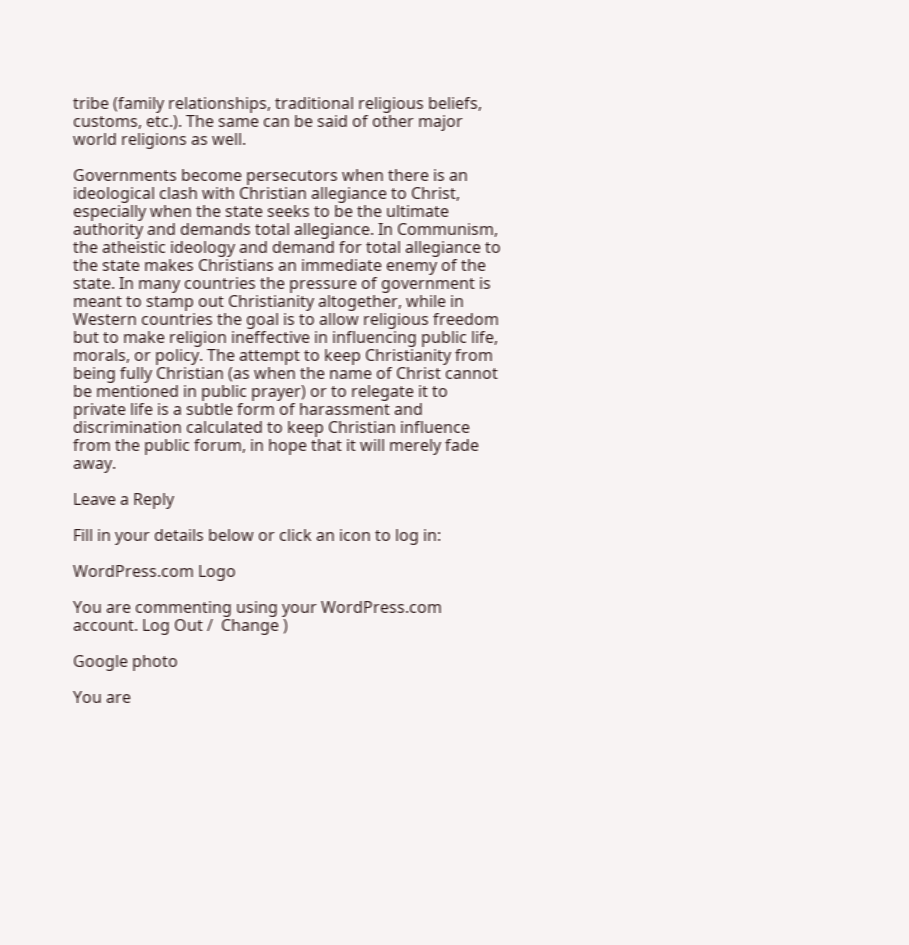tribe (family relationships, traditional religious beliefs, customs, etc.). The same can be said of other major world religions as well.

Governments become persecutors when there is an ideological clash with Christian allegiance to Christ, especially when the state seeks to be the ultimate authority and demands total allegiance. In Communism, the atheistic ideology and demand for total allegiance to the state makes Christians an immediate enemy of the state. In many countries the pressure of government is meant to stamp out Christianity altogether, while in Western countries the goal is to allow religious freedom but to make religion ineffective in influencing public life, morals, or policy. The attempt to keep Christianity from being fully Christian (as when the name of Christ cannot be mentioned in public prayer) or to relegate it to private life is a subtle form of harassment and discrimination calculated to keep Christian influence from the public forum, in hope that it will merely fade away.

Leave a Reply

Fill in your details below or click an icon to log in:

WordPress.com Logo

You are commenting using your WordPress.com account. Log Out /  Change )

Google photo

You are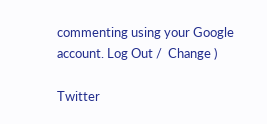commenting using your Google account. Log Out /  Change )

Twitter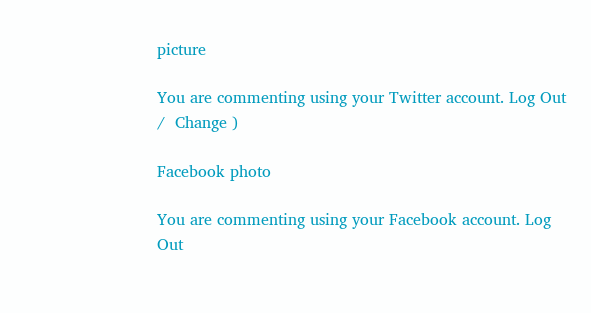picture

You are commenting using your Twitter account. Log Out /  Change )

Facebook photo

You are commenting using your Facebook account. Log Out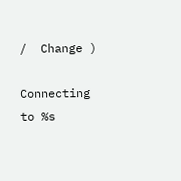/  Change )

Connecting to %s